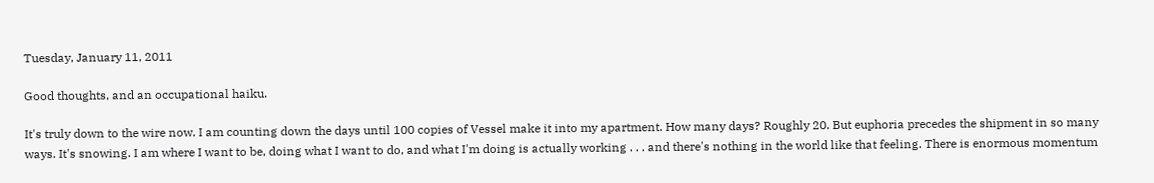Tuesday, January 11, 2011

Good thoughts, and an occupational haiku.

It's truly down to the wire now. I am counting down the days until 100 copies of Vessel make it into my apartment. How many days? Roughly 20. But euphoria precedes the shipment in so many ways. It's snowing. I am where I want to be, doing what I want to do, and what I'm doing is actually working . . . and there's nothing in the world like that feeling. There is enormous momentum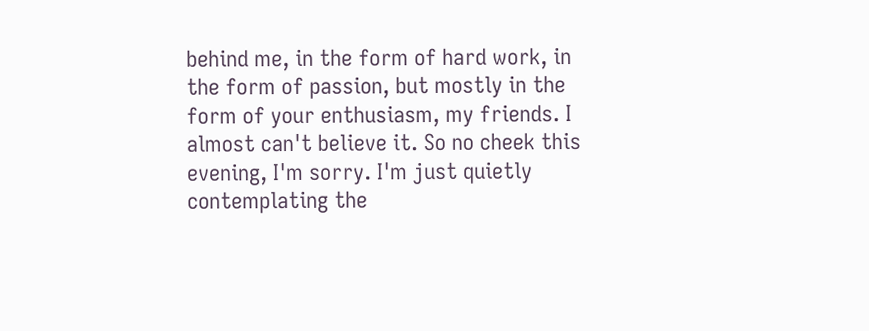behind me, in the form of hard work, in the form of passion, but mostly in the form of your enthusiasm, my friends. I almost can't believe it. So no cheek this evening, I'm sorry. I'm just quietly contemplating the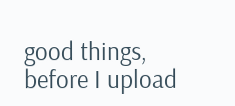good things, before I upload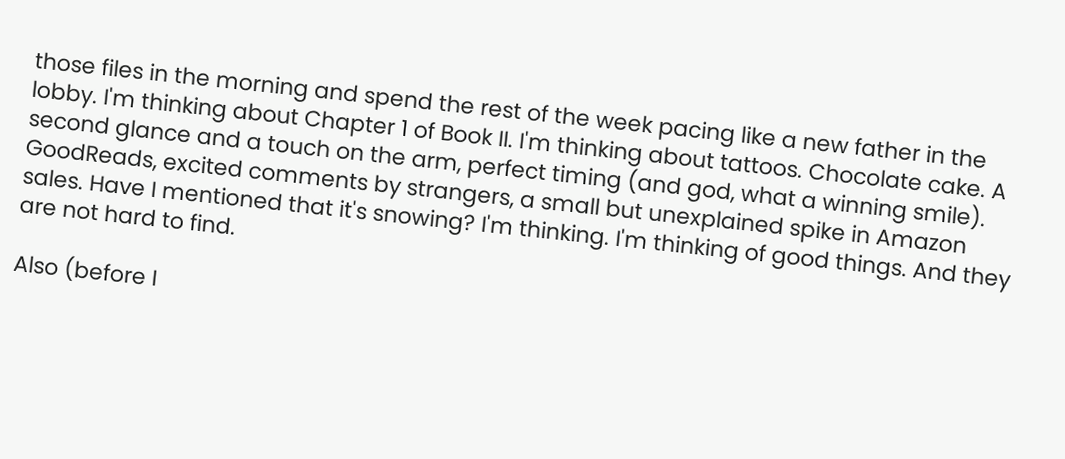those files in the morning and spend the rest of the week pacing like a new father in the lobby. I'm thinking about Chapter 1 of Book II. I'm thinking about tattoos. Chocolate cake. A second glance and a touch on the arm, perfect timing (and god, what a winning smile). GoodReads, excited comments by strangers, a small but unexplained spike in Amazon sales. Have I mentioned that it's snowing? I'm thinking. I'm thinking of good things. And they are not hard to find.

Also (before I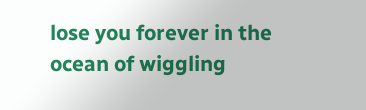lose you forever in the ocean of wiggling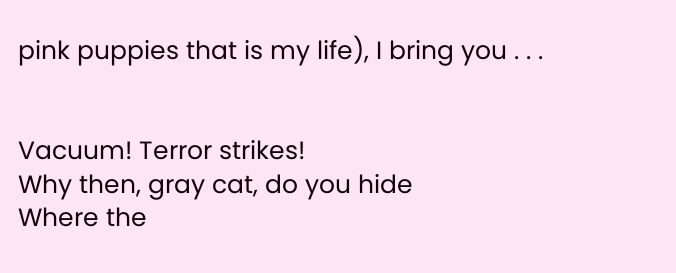pink puppies that is my life), I bring you . . .


Vacuum! Terror strikes!
Why then, gray cat, do you hide
Where the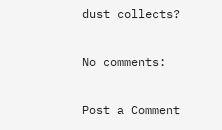dust collects?

No comments:

Post a Comment